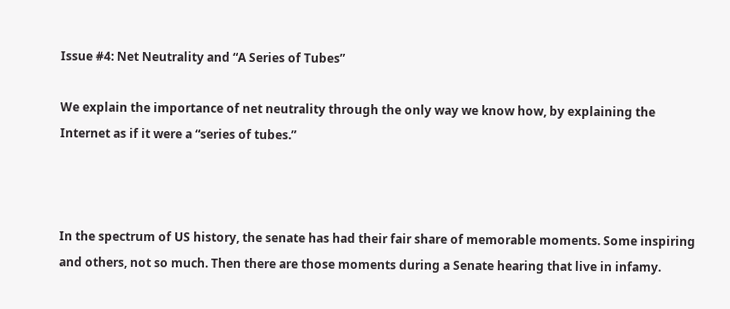Issue #4: Net Neutrality and “A Series of Tubes”

We explain the importance of net neutrality through the only way we know how, by explaining the Internet as if it were a “series of tubes.”



In the spectrum of US history, the senate has had their fair share of memorable moments. Some inspiring and others, not so much. Then there are those moments during a Senate hearing that live in infamy.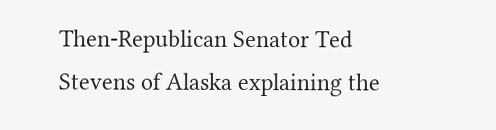Then-Republican Senator Ted Stevens of Alaska explaining the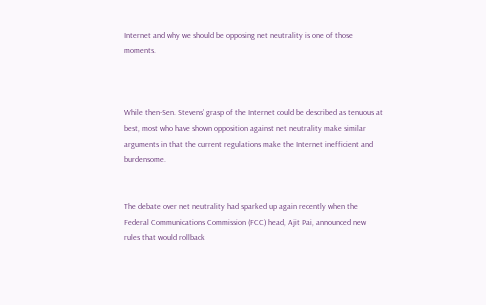Internet and why we should be opposing net neutrality is one of those moments.



While then-Sen. Stevens’ grasp of the Internet could be described as tenuous at best, most who have shown opposition against net neutrality make similar arguments in that the current regulations make the Internet inefficient and burdensome.


The debate over net neutrality had sparked up again recently when the Federal Communications Commission (FCC) head, Ajit Pai, announced new rules that would rollback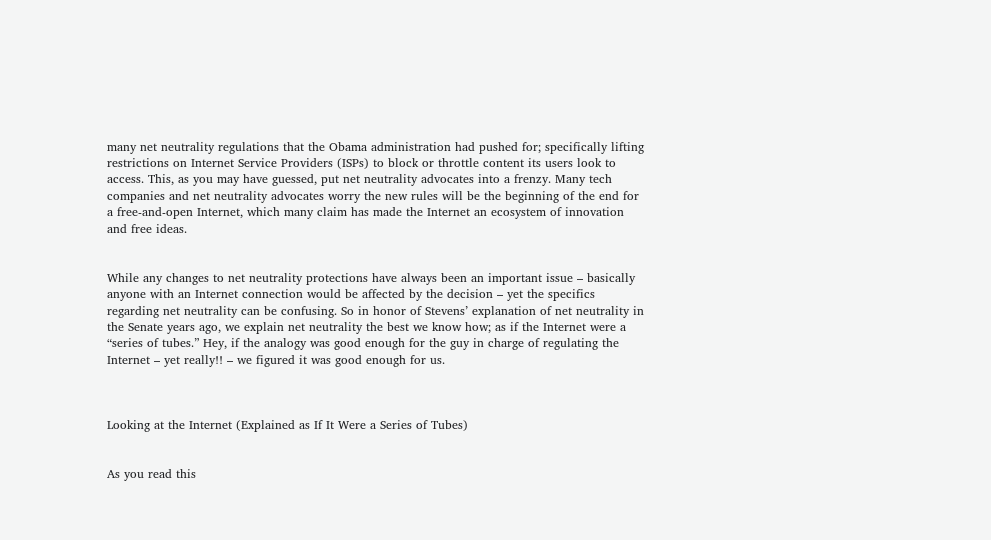many net neutrality regulations that the Obama administration had pushed for; specifically lifting restrictions on Internet Service Providers (ISPs) to block or throttle content its users look to access. This, as you may have guessed, put net neutrality advocates into a frenzy. Many tech companies and net neutrality advocates worry the new rules will be the beginning of the end for a free-and-open Internet, which many claim has made the Internet an ecosystem of innovation and free ideas.


While any changes to net neutrality protections have always been an important issue – basically anyone with an Internet connection would be affected by the decision – yet the specifics regarding net neutrality can be confusing. So in honor of Stevens’ explanation of net neutrality in the Senate years ago, we explain net neutrality the best we know how; as if the Internet were a “series of tubes.” Hey, if the analogy was good enough for the guy in charge of regulating the Internet – yet really!! – we figured it was good enough for us.



Looking at the Internet (Explained as If It Were a Series of Tubes)


As you read this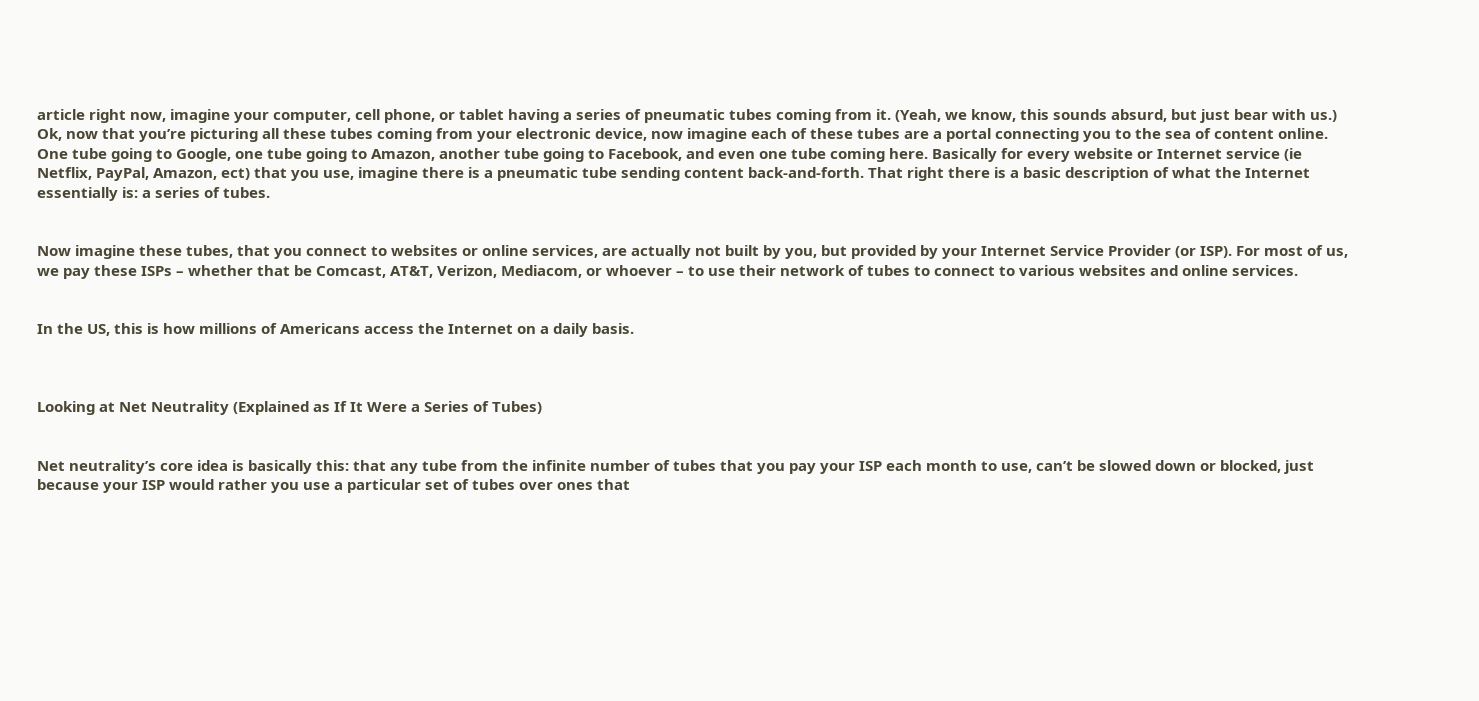article right now, imagine your computer, cell phone, or tablet having a series of pneumatic tubes coming from it. (Yeah, we know, this sounds absurd, but just bear with us.) Ok, now that you’re picturing all these tubes coming from your electronic device, now imagine each of these tubes are a portal connecting you to the sea of content online. One tube going to Google, one tube going to Amazon, another tube going to Facebook, and even one tube coming here. Basically for every website or Internet service (ie Netflix, PayPal, Amazon, ect) that you use, imagine there is a pneumatic tube sending content back-and-forth. That right there is a basic description of what the Internet essentially is: a series of tubes.


Now imagine these tubes, that you connect to websites or online services, are actually not built by you, but provided by your Internet Service Provider (or ISP). For most of us, we pay these ISPs – whether that be Comcast, AT&T, Verizon, Mediacom, or whoever – to use their network of tubes to connect to various websites and online services.


In the US, this is how millions of Americans access the Internet on a daily basis.



Looking at Net Neutrality (Explained as If It Were a Series of Tubes)


Net neutrality’s core idea is basically this: that any tube from the infinite number of tubes that you pay your ISP each month to use, can’t be slowed down or blocked, just because your ISP would rather you use a particular set of tubes over ones that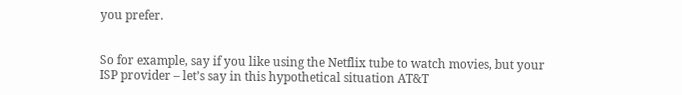you prefer.


So for example, say if you like using the Netflix tube to watch movies, but your ISP provider – let’s say in this hypothetical situation AT&T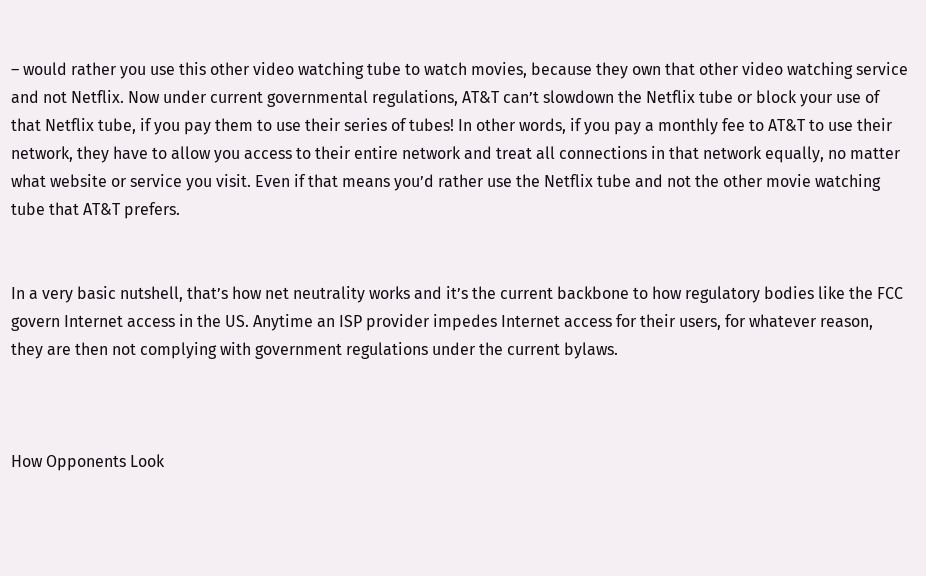– would rather you use this other video watching tube to watch movies, because they own that other video watching service and not Netflix. Now under current governmental regulations, AT&T can’t slowdown the Netflix tube or block your use of that Netflix tube, if you pay them to use their series of tubes! In other words, if you pay a monthly fee to AT&T to use their network, they have to allow you access to their entire network and treat all connections in that network equally, no matter what website or service you visit. Even if that means you’d rather use the Netflix tube and not the other movie watching tube that AT&T prefers.


In a very basic nutshell, that’s how net neutrality works and it’s the current backbone to how regulatory bodies like the FCC govern Internet access in the US. Anytime an ISP provider impedes Internet access for their users, for whatever reason, they are then not complying with government regulations under the current bylaws.



How Opponents Look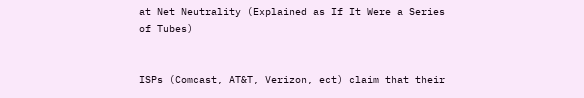at Net Neutrality (Explained as If It Were a Series of Tubes)


ISPs (Comcast, AT&T, Verizon, ect) claim that their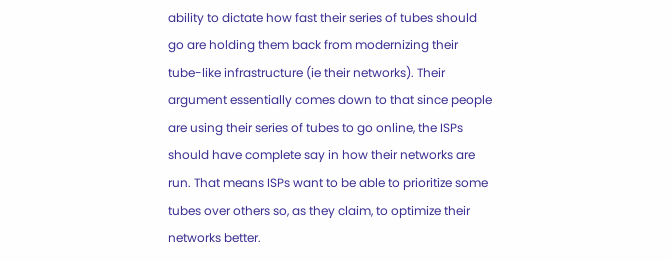ability to dictate how fast their series of tubes should go are holding them back from modernizing their tube-like infrastructure (ie their networks). Their argument essentially comes down to that since people are using their series of tubes to go online, the ISPs should have complete say in how their networks are run. That means ISPs want to be able to prioritize some tubes over others so, as they claim, to optimize their networks better.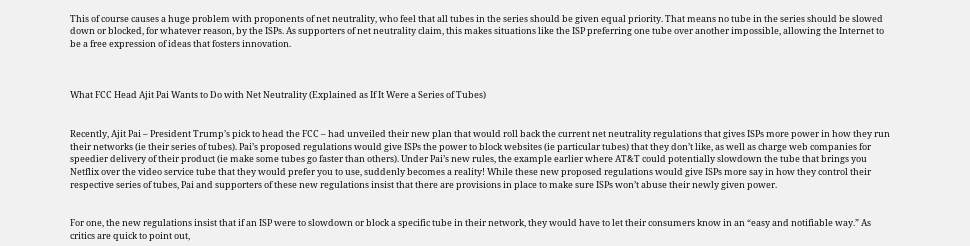This of course causes a huge problem with proponents of net neutrality, who feel that all tubes in the series should be given equal priority. That means no tube in the series should be slowed down or blocked, for whatever reason, by the ISPs. As supporters of net neutrality claim, this makes situations like the ISP preferring one tube over another impossible, allowing the Internet to be a free expression of ideas that fosters innovation.



What FCC Head Ajit Pai Wants to Do with Net Neutrality (Explained as If It Were a Series of Tubes)


Recently, Ajit Pai – President Trump’s pick to head the FCC – had unveiled their new plan that would roll back the current net neutrality regulations that gives ISPs more power in how they run their networks (ie their series of tubes). Pai’s proposed regulations would give ISPs the power to block websites (ie particular tubes) that they don’t like, as well as charge web companies for speedier delivery of their product (ie make some tubes go faster than others). Under Pai’s new rules, the example earlier where AT&T could potentially slowdown the tube that brings you Netflix over the video service tube that they would prefer you to use, suddenly becomes a reality! While these new proposed regulations would give ISPs more say in how they control their respective series of tubes, Pai and supporters of these new regulations insist that there are provisions in place to make sure ISPs won’t abuse their newly given power.


For one, the new regulations insist that if an ISP were to slowdown or block a specific tube in their network, they would have to let their consumers know in an “easy and notifiable way.” As critics are quick to point out,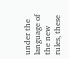under the language of the new rules, these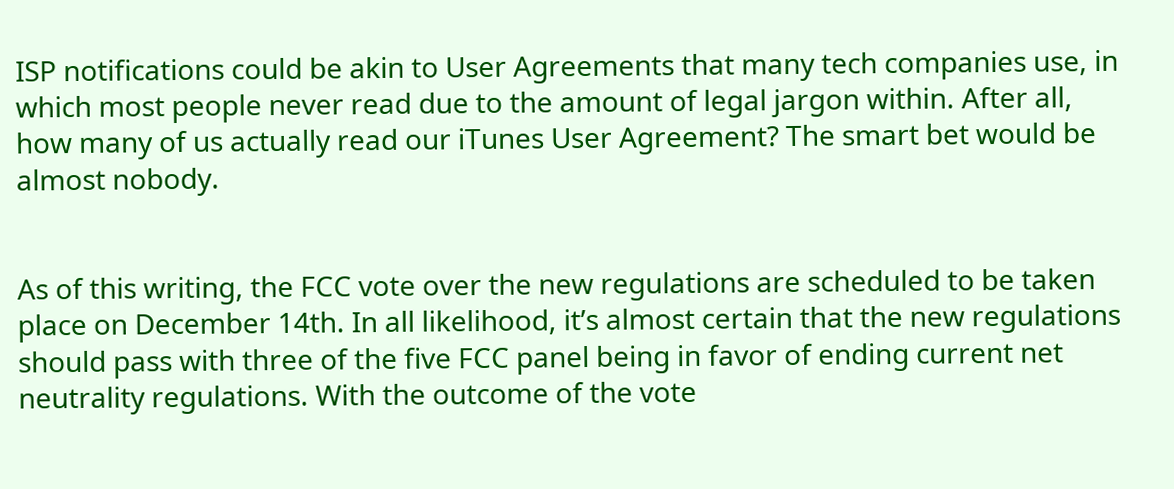ISP notifications could be akin to User Agreements that many tech companies use, in which most people never read due to the amount of legal jargon within. After all, how many of us actually read our iTunes User Agreement? The smart bet would be almost nobody.


As of this writing, the FCC vote over the new regulations are scheduled to be taken place on December 14th. In all likelihood, it’s almost certain that the new regulations should pass with three of the five FCC panel being in favor of ending current net neutrality regulations. With the outcome of the vote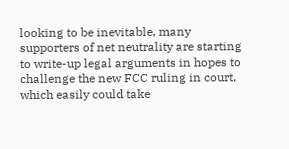looking to be inevitable, many supporters of net neutrality are starting to write-up legal arguments in hopes to challenge the new FCC ruling in court, which easily could take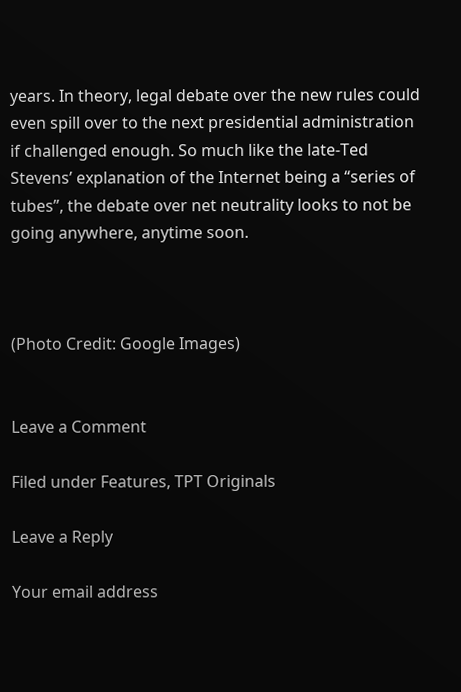years. In theory, legal debate over the new rules could even spill over to the next presidential administration if challenged enough. So much like the late-Ted Stevens’ explanation of the Internet being a “series of tubes”, the debate over net neutrality looks to not be going anywhere, anytime soon.



(Photo Credit: Google Images)


Leave a Comment

Filed under Features, TPT Originals

Leave a Reply

Your email address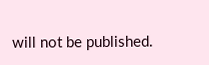will not be published.